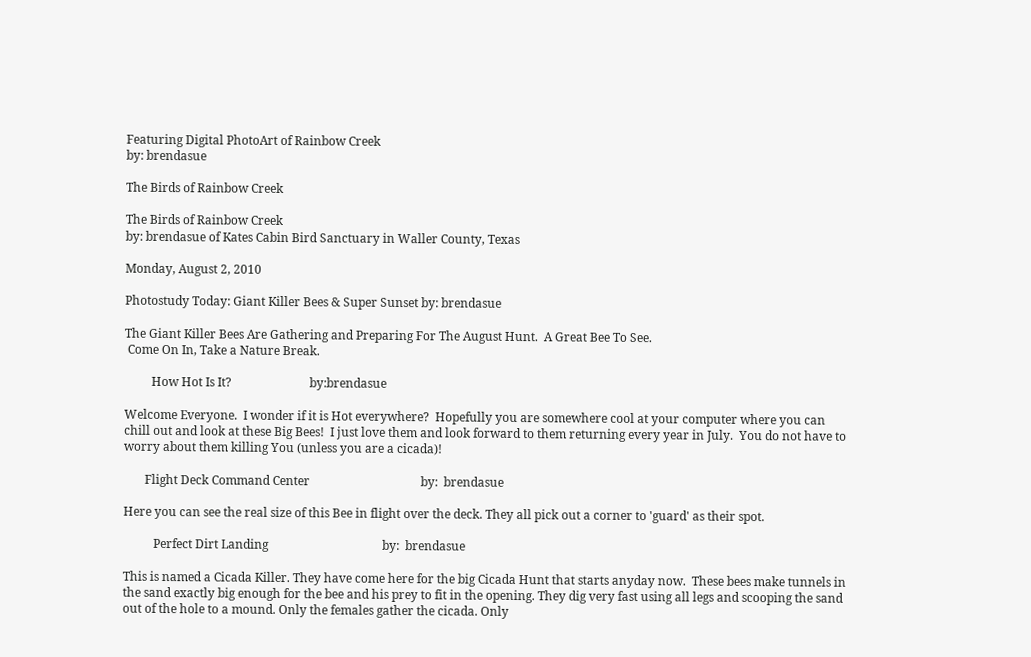Featuring Digital PhotoArt of Rainbow Creek
by: brendasue

The Birds of Rainbow Creek

The Birds of Rainbow Creek
by: brendasue of Kates Cabin Bird Sanctuary in Waller County, Texas

Monday, August 2, 2010

Photostudy Today: Giant Killer Bees & Super Sunset by: brendasue

The Giant Killer Bees Are Gathering and Preparing For The August Hunt.  A Great Bee To See.
 Come On In, Take a Nature Break.

         How Hot Is It?                          by:brendasue

Welcome Everyone.  I wonder if it is Hot everywhere?  Hopefully you are somewhere cool at your computer where you can chill out and look at these Big Bees!  I just love them and look forward to them returning every year in July.  You do not have to worry about them killing You (unless you are a cicada)!

       Flight Deck Command Center                                     by:  brendasue

Here you can see the real size of this Bee in flight over the deck. They all pick out a corner to 'guard' as their spot.

          Perfect Dirt Landing                                      by:  brendasue

This is named a Cicada Killer. They have come here for the big Cicada Hunt that starts anyday now.  These bees make tunnels in the sand exactly big enough for the bee and his prey to fit in the opening. They dig very fast using all legs and scooping the sand out of the hole to a mound. Only the females gather the cicada. Only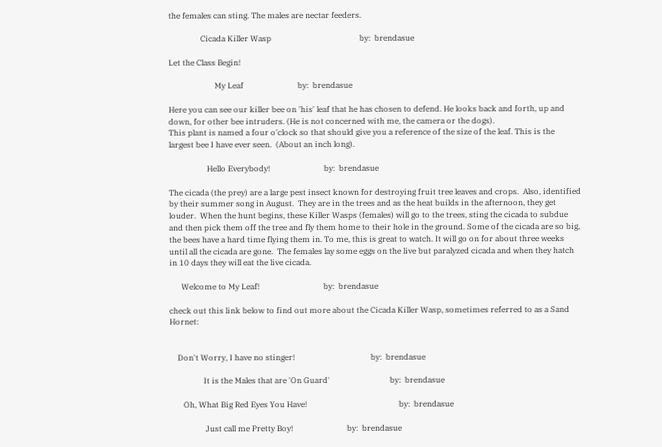the females can sting. The males are nectar feeders.

                Cicada Killer Wasp                                            by:  brendasue

Let the Class Begin!

                       My Leaf                           by:  brendasue

Here you can see our killer bee on 'his' leaf that he has chosen to defend. He looks back and forth, up and down, for other bee intruders. (He is not concerned with me, the camera or the dogs).
This plant is named a four o'clock so that should give you a reference of the size of the leaf. This is the largest bee I have ever seen.  (About an inch long).

                   Hello Everybody!                           by:  brendasue

The cicada (the prey) are a large pest insect known for destroying fruit tree leaves and crops.  Also, identified by their summer song in August.  They are in the trees and as the heat builds in the afternoon, they get louder.  When the hunt begins, these Killer Wasps (females) will go to the trees, sting the cicada to subdue and then pick them off the tree and fly them home to their hole in the ground. Some of the cicada are so big, the bees have a hard time flying them in. To me, this is great to watch. It will go on for about three weeks until all the cicada are gone.  The females lay some eggs on the live but paralyzed cicada and when they hatch in 10 days they will eat the live cicada.

      Welcome to My Leaf!                                by:  brendasue

check out this link below to find out more about the Cicada Killer Wasp, sometimes referred to as a Sand Hornet:


    Don't Worry, I have no stinger!                                      by:  brendasue

                 It is the Males that are 'On Guard'                              by:  brendasue

       Oh, What Big Red Eyes You Have!                                              by:  brendasue

                  Just call me Pretty Boy!                           by:  brendasue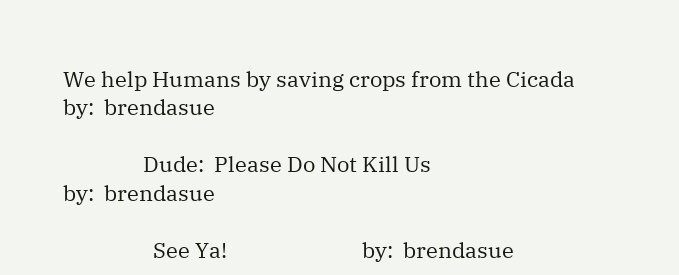We help Humans by saving crops from the Cicada                        by:  brendasue

                Dude:  Please Do Not Kill Us                                       by:  brendasue

                  See Ya!                           by:  brendasue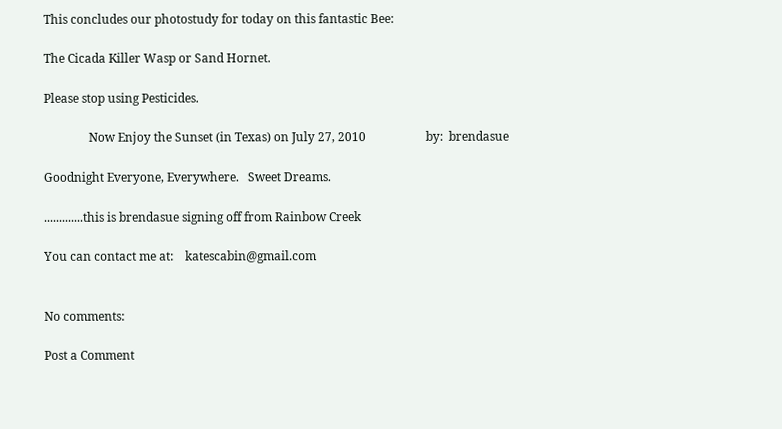This concludes our photostudy for today on this fantastic Bee:

The Cicada Killer Wasp or Sand Hornet.

Please stop using Pesticides.

               Now Enjoy the Sunset (in Texas) on July 27, 2010                    by:  brendasue

Goodnight Everyone, Everywhere.   Sweet Dreams.

.............this is brendasue signing off from Rainbow Creek

You can contact me at:    katescabin@gmail.com


No comments:

Post a Comment